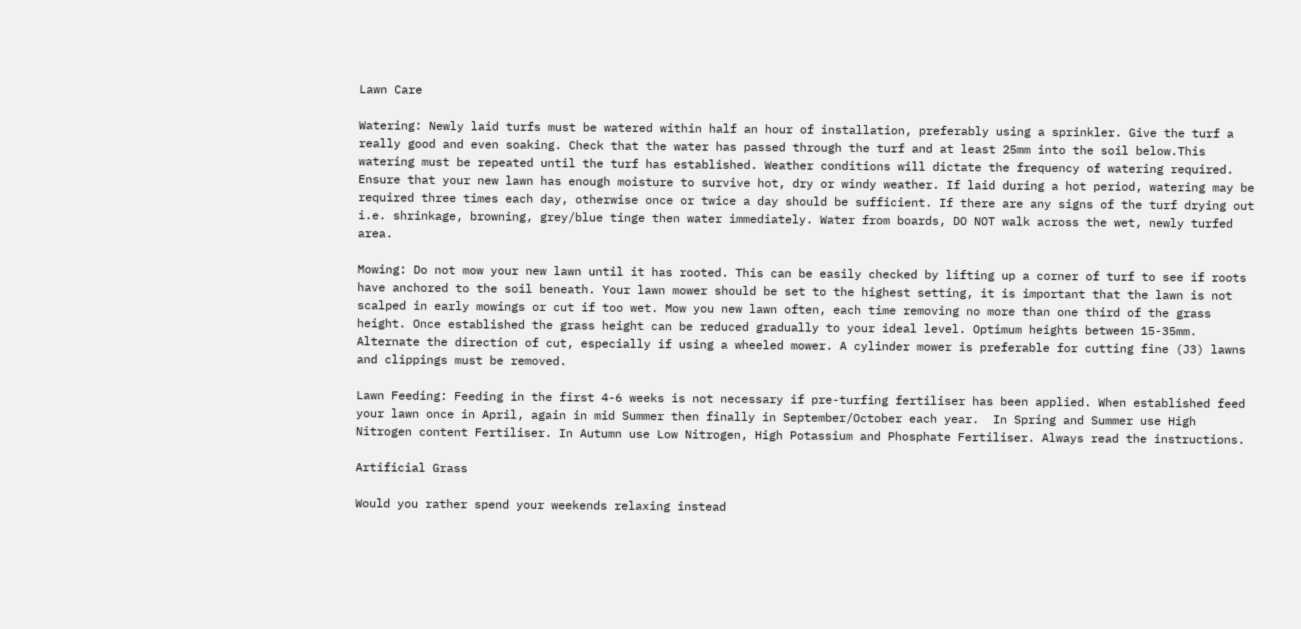Lawn Care

Watering: Newly laid turfs must be watered within half an hour of installation, preferably using a sprinkler. Give the turf a really good and even soaking. Check that the water has passed through the turf and at least 25mm into the soil below.This watering must be repeated until the turf has established. Weather conditions will dictate the frequency of watering required. Ensure that your new lawn has enough moisture to survive hot, dry or windy weather. If laid during a hot period, watering may be required three times each day, otherwise once or twice a day should be sufficient. If there are any signs of the turf drying out i.e. shrinkage, browning, grey/blue tinge then water immediately. Water from boards, DO NOT walk across the wet, newly turfed area.

Mowing: Do not mow your new lawn until it has rooted. This can be easily checked by lifting up a corner of turf to see if roots have anchored to the soil beneath. Your lawn mower should be set to the highest setting, it is important that the lawn is not scalped in early mowings or cut if too wet. Mow you new lawn often, each time removing no more than one third of the grass height. Once established the grass height can be reduced gradually to your ideal level. Optimum heights between 15-35mm. Alternate the direction of cut, especially if using a wheeled mower. A cylinder mower is preferable for cutting fine (J3) lawns and clippings must be removed.

Lawn Feeding: Feeding in the first 4-6 weeks is not necessary if pre-turfing fertiliser has been applied. When established feed your lawn once in April, again in mid Summer then finally in September/October each year.  In Spring and Summer use High Nitrogen content Fertiliser. In Autumn use Low Nitrogen, High Potassium and Phosphate Fertiliser. Always read the instructions.

Artificial Grass

Would you rather spend your weekends relaxing instead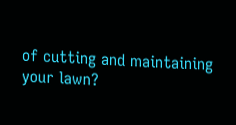of cutting and maintaining your lawn?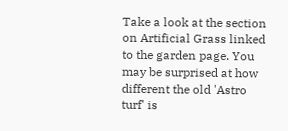Take a look at the section on Artificial Grass linked to the garden page. You may be surprised at how different the old 'Astro turf' is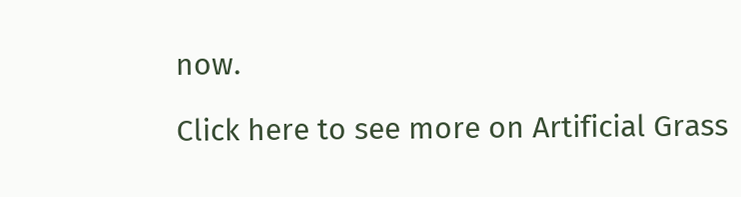now.

Click here to see more on Artificial Grass